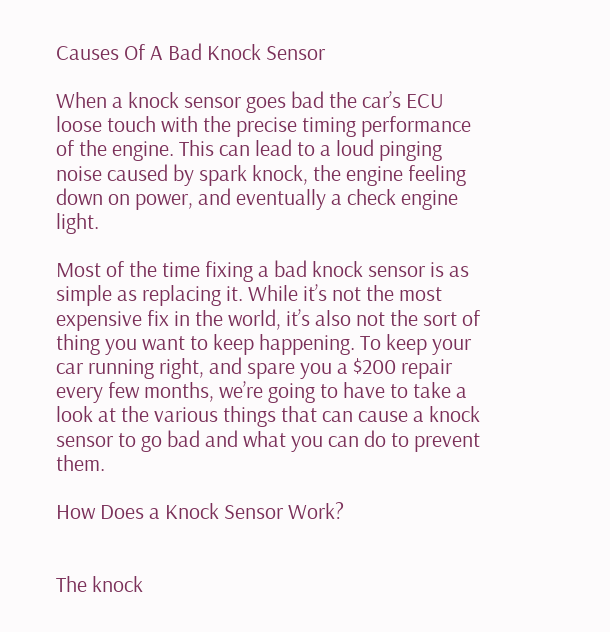Causes Of A Bad Knock Sensor

When a knock sensor goes bad the car’s ECU loose touch with the precise timing performance of the engine. This can lead to a loud pinging noise caused by spark knock, the engine feeling down on power, and eventually a check engine light.

Most of the time fixing a bad knock sensor is as simple as replacing it. While it’s not the most expensive fix in the world, it’s also not the sort of thing you want to keep happening. To keep your car running right, and spare you a $200 repair every few months, we’re going to have to take a look at the various things that can cause a knock sensor to go bad and what you can do to prevent them.

How Does a Knock Sensor Work?


The knock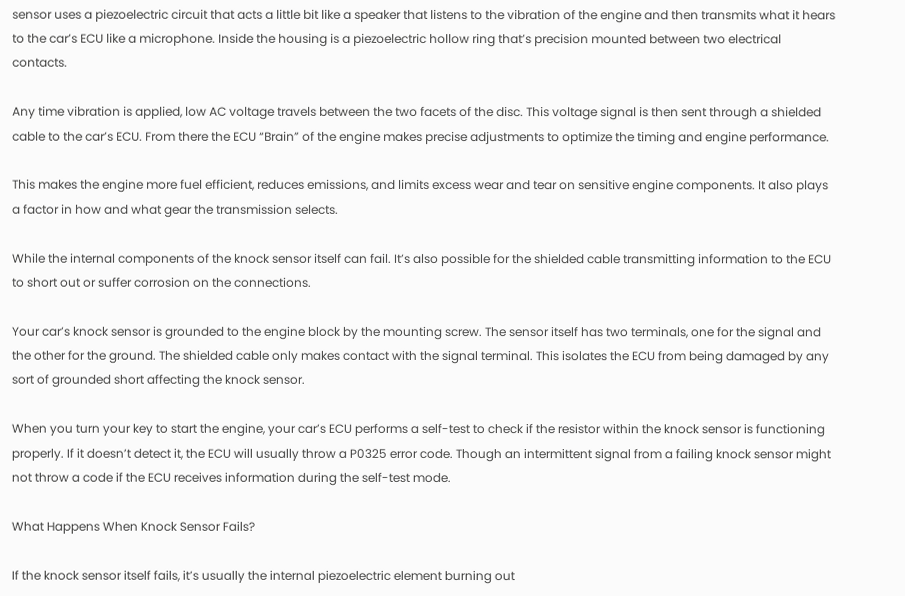sensor uses a piezoelectric circuit that acts a little bit like a speaker that listens to the vibration of the engine and then transmits what it hears to the car’s ECU like a microphone. Inside the housing is a piezoelectric hollow ring that’s precision mounted between two electrical contacts.

Any time vibration is applied, low AC voltage travels between the two facets of the disc. This voltage signal is then sent through a shielded cable to the car’s ECU. From there the ECU “Brain” of the engine makes precise adjustments to optimize the timing and engine performance.

This makes the engine more fuel efficient, reduces emissions, and limits excess wear and tear on sensitive engine components. It also plays a factor in how and what gear the transmission selects.

While the internal components of the knock sensor itself can fail. It’s also possible for the shielded cable transmitting information to the ECU to short out or suffer corrosion on the connections.

Your car’s knock sensor is grounded to the engine block by the mounting screw. The sensor itself has two terminals, one for the signal and the other for the ground. The shielded cable only makes contact with the signal terminal. This isolates the ECU from being damaged by any sort of grounded short affecting the knock sensor.

When you turn your key to start the engine, your car’s ECU performs a self-test to check if the resistor within the knock sensor is functioning properly. If it doesn’t detect it, the ECU will usually throw a P0325 error code. Though an intermittent signal from a failing knock sensor might not throw a code if the ECU receives information during the self-test mode.

What Happens When Knock Sensor Fails?

If the knock sensor itself fails, it’s usually the internal piezoelectric element burning out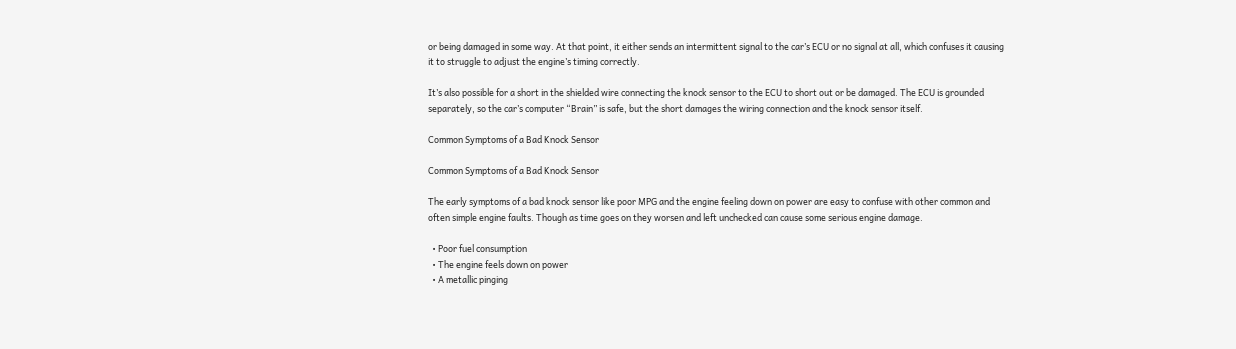or being damaged in some way. At that point, it either sends an intermittent signal to the car’s ECU or no signal at all, which confuses it causing it to struggle to adjust the engine’s timing correctly.

It’s also possible for a short in the shielded wire connecting the knock sensor to the ECU to short out or be damaged. The ECU is grounded separately, so the car’s computer “Brain” is safe, but the short damages the wiring connection and the knock sensor itself.

Common Symptoms of a Bad Knock Sensor

Common Symptoms of a Bad Knock Sensor

The early symptoms of a bad knock sensor like poor MPG and the engine feeling down on power are easy to confuse with other common and often simple engine faults. Though as time goes on they worsen and left unchecked can cause some serious engine damage.

  • Poor fuel consumption
  • The engine feels down on power
  • A metallic pinging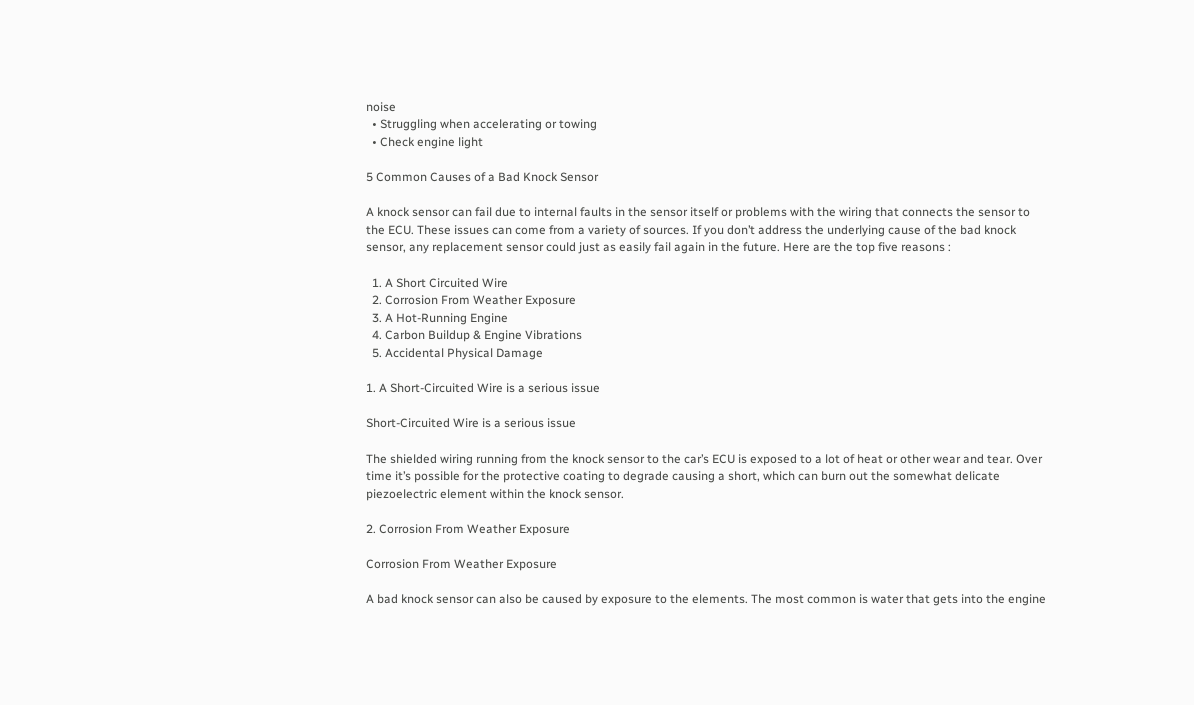noise
  • Struggling when accelerating or towing
  • Check engine light

5 Common Causes of a Bad Knock Sensor

A knock sensor can fail due to internal faults in the sensor itself or problems with the wiring that connects the sensor to the ECU. These issues can come from a variety of sources. If you don’t address the underlying cause of the bad knock sensor, any replacement sensor could just as easily fail again in the future. Here are the top five reasons :

  1. A Short Circuited Wire
  2. Corrosion From Weather Exposure
  3. A Hot-Running Engine
  4. Carbon Buildup & Engine Vibrations
  5. Accidental Physical Damage

1. A Short-Circuited Wire is a serious issue

Short-Circuited Wire is a serious issue

The shielded wiring running from the knock sensor to the car’s ECU is exposed to a lot of heat or other wear and tear. Over time it’s possible for the protective coating to degrade causing a short, which can burn out the somewhat delicate piezoelectric element within the knock sensor.

2. Corrosion From Weather Exposure

Corrosion From Weather Exposure

A bad knock sensor can also be caused by exposure to the elements. The most common is water that gets into the engine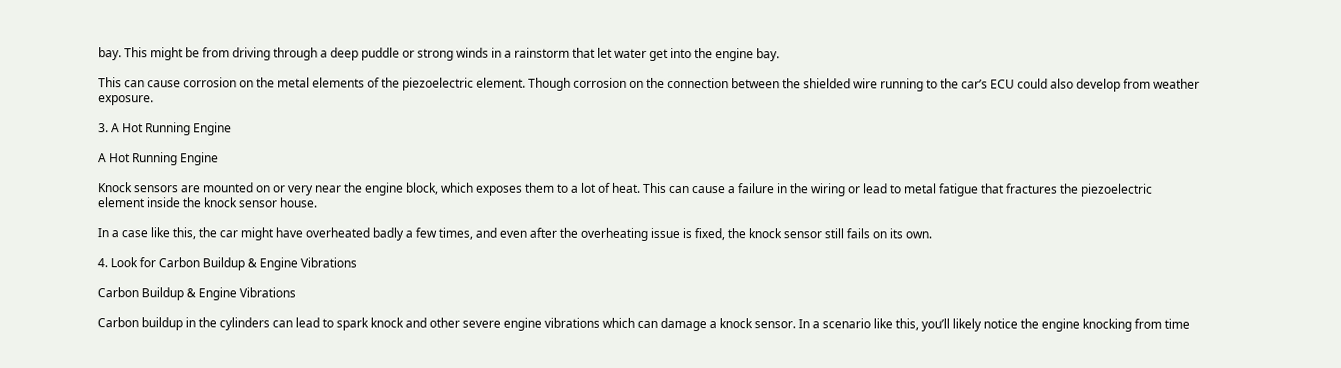bay. This might be from driving through a deep puddle or strong winds in a rainstorm that let water get into the engine bay.

This can cause corrosion on the metal elements of the piezoelectric element. Though corrosion on the connection between the shielded wire running to the car’s ECU could also develop from weather exposure.

3. A Hot Running Engine

A Hot Running Engine

Knock sensors are mounted on or very near the engine block, which exposes them to a lot of heat. This can cause a failure in the wiring or lead to metal fatigue that fractures the piezoelectric element inside the knock sensor house.

In a case like this, the car might have overheated badly a few times, and even after the overheating issue is fixed, the knock sensor still fails on its own.

4. Look for Carbon Buildup & Engine Vibrations

Carbon Buildup & Engine Vibrations

Carbon buildup in the cylinders can lead to spark knock and other severe engine vibrations which can damage a knock sensor. In a scenario like this, you’ll likely notice the engine knocking from time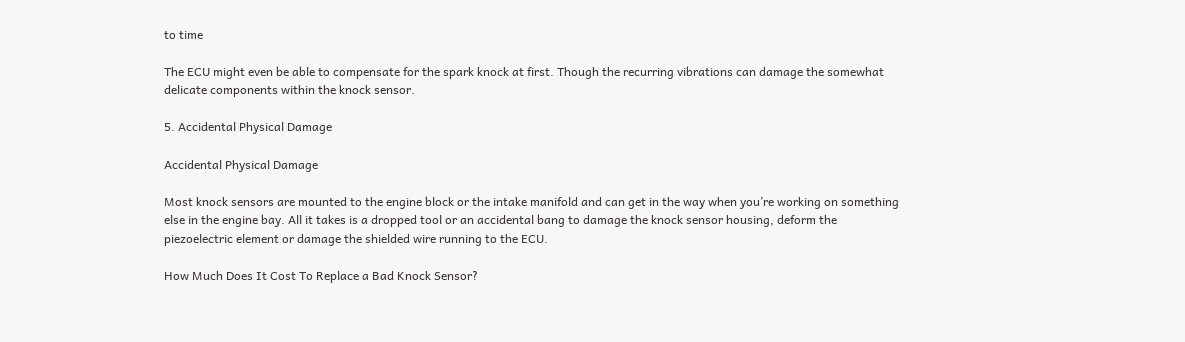to time

The ECU might even be able to compensate for the spark knock at first. Though the recurring vibrations can damage the somewhat delicate components within the knock sensor.

5. Accidental Physical Damage

Accidental Physical Damage

Most knock sensors are mounted to the engine block or the intake manifold and can get in the way when you’re working on something else in the engine bay. All it takes is a dropped tool or an accidental bang to damage the knock sensor housing, deform the piezoelectric element or damage the shielded wire running to the ECU.

How Much Does It Cost To Replace a Bad Knock Sensor?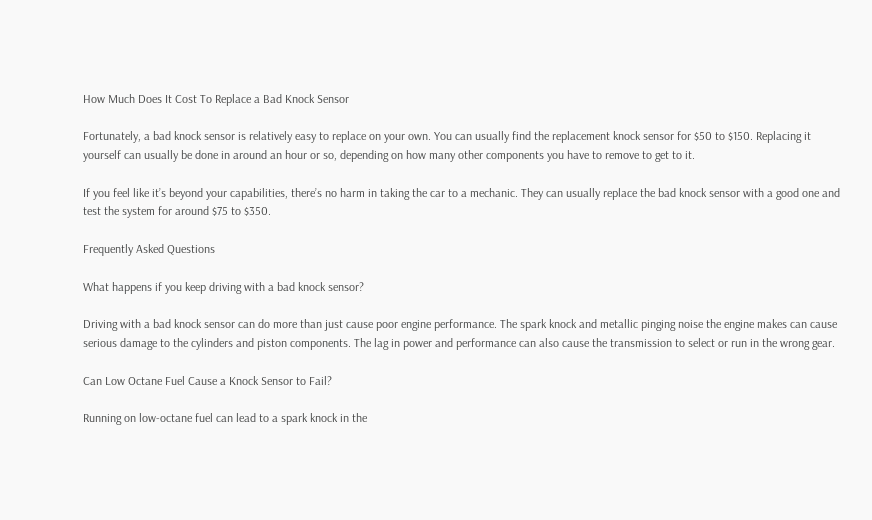How Much Does It Cost To Replace a Bad Knock Sensor

Fortunately, a bad knock sensor is relatively easy to replace on your own. You can usually find the replacement knock sensor for $50 to $150. Replacing it yourself can usually be done in around an hour or so, depending on how many other components you have to remove to get to it.

If you feel like it’s beyond your capabilities, there’s no harm in taking the car to a mechanic. They can usually replace the bad knock sensor with a good one and test the system for around $75 to $350.

Frequently Asked Questions

What happens if you keep driving with a bad knock sensor?

Driving with a bad knock sensor can do more than just cause poor engine performance. The spark knock and metallic pinging noise the engine makes can cause serious damage to the cylinders and piston components. The lag in power and performance can also cause the transmission to select or run in the wrong gear.

Can Low Octane Fuel Cause a Knock Sensor to Fail?

Running on low-octane fuel can lead to a spark knock in the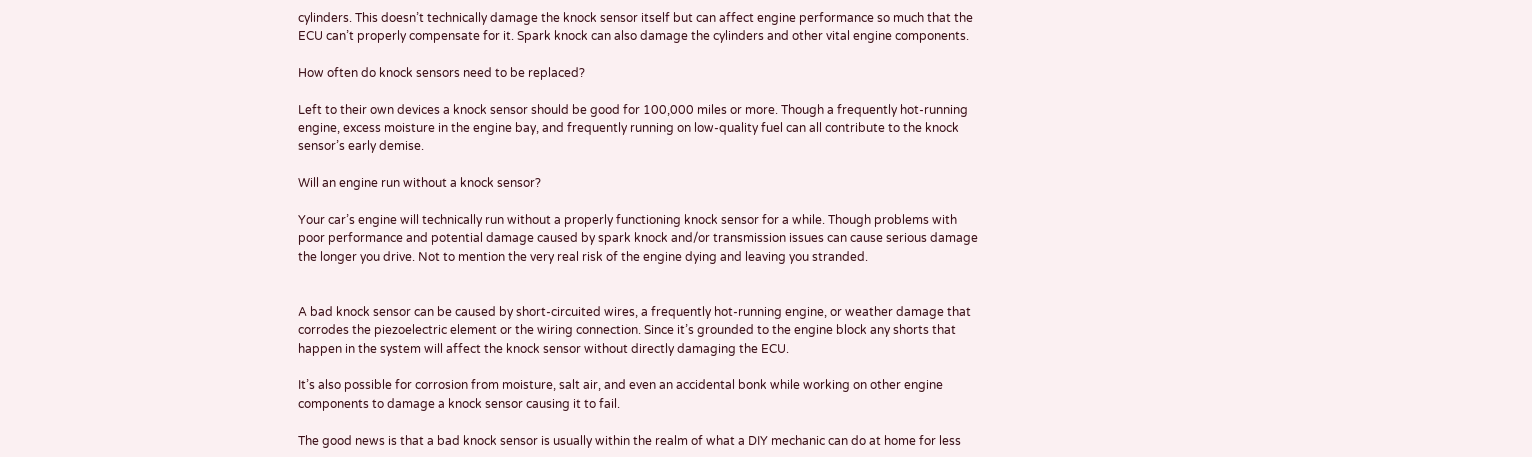cylinders. This doesn’t technically damage the knock sensor itself but can affect engine performance so much that the ECU can’t properly compensate for it. Spark knock can also damage the cylinders and other vital engine components.

How often do knock sensors need to be replaced?

Left to their own devices a knock sensor should be good for 100,000 miles or more. Though a frequently hot-running engine, excess moisture in the engine bay, and frequently running on low-quality fuel can all contribute to the knock sensor’s early demise.

Will an engine run without a knock sensor?

Your car’s engine will technically run without a properly functioning knock sensor for a while. Though problems with poor performance and potential damage caused by spark knock and/or transmission issues can cause serious damage the longer you drive. Not to mention the very real risk of the engine dying and leaving you stranded.


A bad knock sensor can be caused by short-circuited wires, a frequently hot-running engine, or weather damage that corrodes the piezoelectric element or the wiring connection. Since it’s grounded to the engine block any shorts that happen in the system will affect the knock sensor without directly damaging the ECU.

It’s also possible for corrosion from moisture, salt air, and even an accidental bonk while working on other engine components to damage a knock sensor causing it to fail.

The good news is that a bad knock sensor is usually within the realm of what a DIY mechanic can do at home for less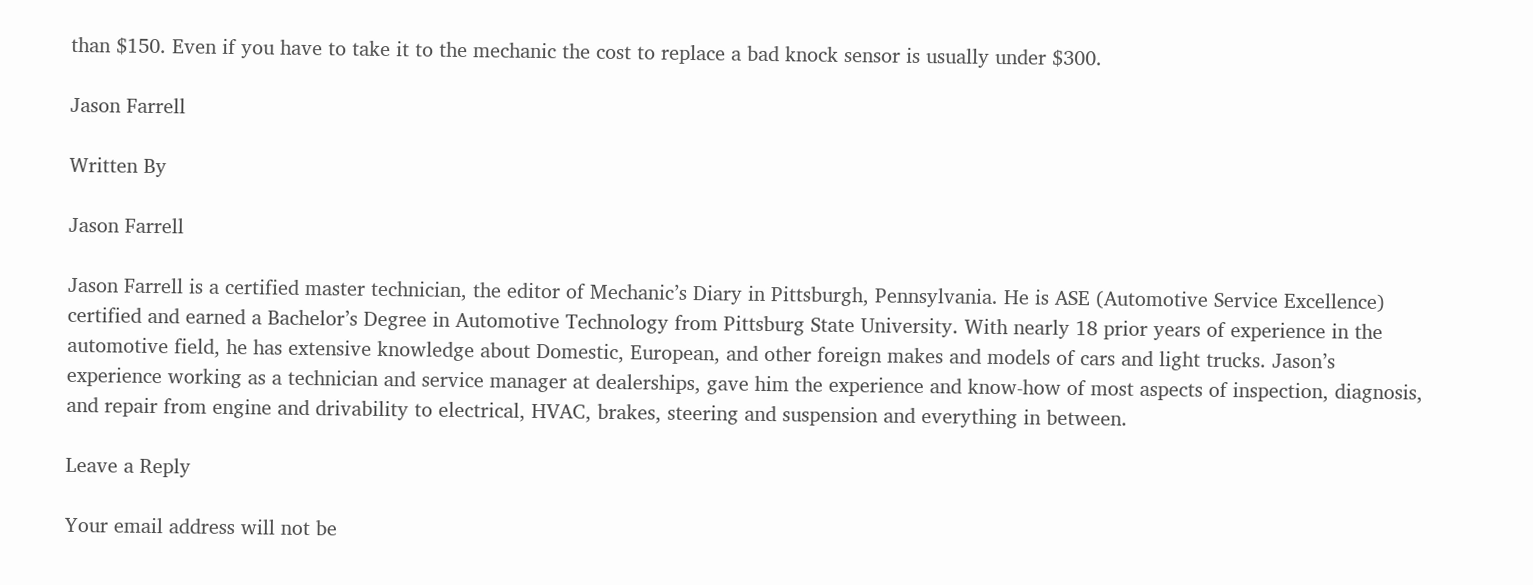than $150. Even if you have to take it to the mechanic the cost to replace a bad knock sensor is usually under $300.

Jason Farrell

Written By

Jason Farrell

Jason Farrell is a certified master technician, the editor of Mechanic’s Diary in Pittsburgh, Pennsylvania. He is ASE (Automotive Service Excellence) certified and earned a Bachelor’s Degree in Automotive Technology from Pittsburg State University. With nearly 18 prior years of experience in the automotive field, he has extensive knowledge about Domestic, European, and other foreign makes and models of cars and light trucks. Jason’s experience working as a technician and service manager at dealerships, gave him the experience and know-how of most aspects of inspection, diagnosis, and repair from engine and drivability to electrical, HVAC, brakes, steering and suspension and everything in between.

Leave a Reply

Your email address will not be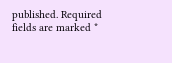published. Required fields are marked *